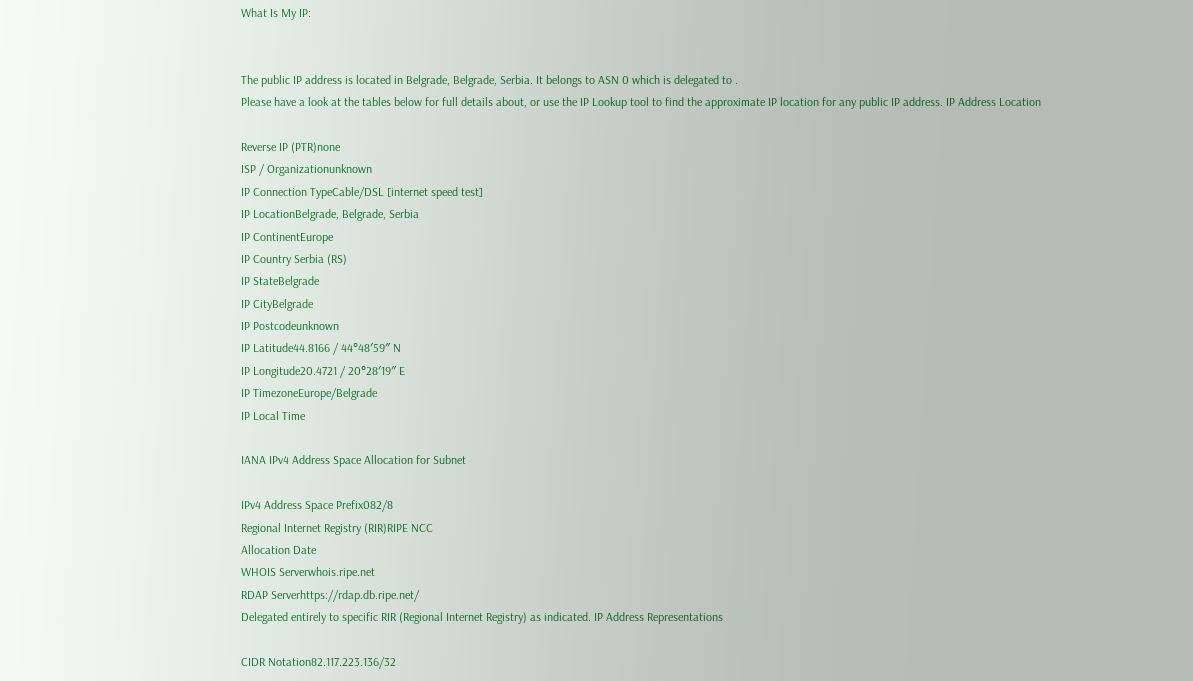What Is My IP:


The public IP address is located in Belgrade, Belgrade, Serbia. It belongs to ASN 0 which is delegated to .
Please have a look at the tables below for full details about, or use the IP Lookup tool to find the approximate IP location for any public IP address. IP Address Location

Reverse IP (PTR)none
ISP / Organizationunknown
IP Connection TypeCable/DSL [internet speed test]
IP LocationBelgrade, Belgrade, Serbia
IP ContinentEurope
IP Country Serbia (RS)
IP StateBelgrade
IP CityBelgrade
IP Postcodeunknown
IP Latitude44.8166 / 44°48′59″ N
IP Longitude20.4721 / 20°28′19″ E
IP TimezoneEurope/Belgrade
IP Local Time

IANA IPv4 Address Space Allocation for Subnet

IPv4 Address Space Prefix082/8
Regional Internet Registry (RIR)RIPE NCC
Allocation Date
WHOIS Serverwhois.ripe.net
RDAP Serverhttps://rdap.db.ripe.net/
Delegated entirely to specific RIR (Regional Internet Registry) as indicated. IP Address Representations

CIDR Notation82.117.223.136/32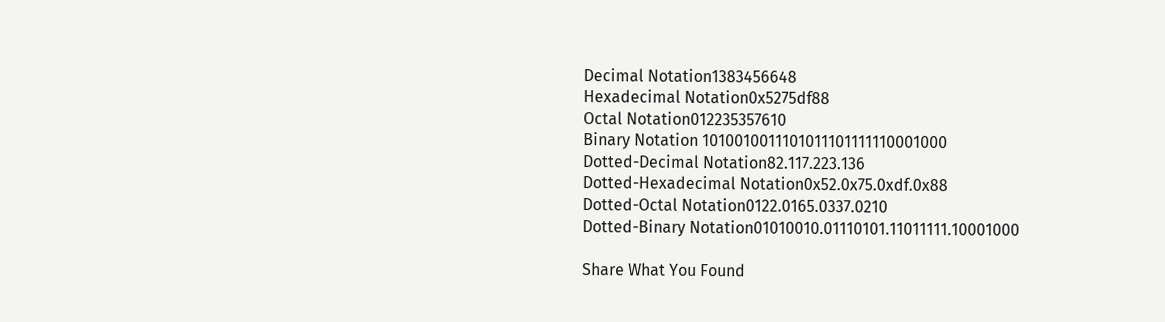Decimal Notation1383456648
Hexadecimal Notation0x5275df88
Octal Notation012235357610
Binary Notation 1010010011101011101111110001000
Dotted-Decimal Notation82.117.223.136
Dotted-Hexadecimal Notation0x52.0x75.0xdf.0x88
Dotted-Octal Notation0122.0165.0337.0210
Dotted-Binary Notation01010010.01110101.11011111.10001000

Share What You Found